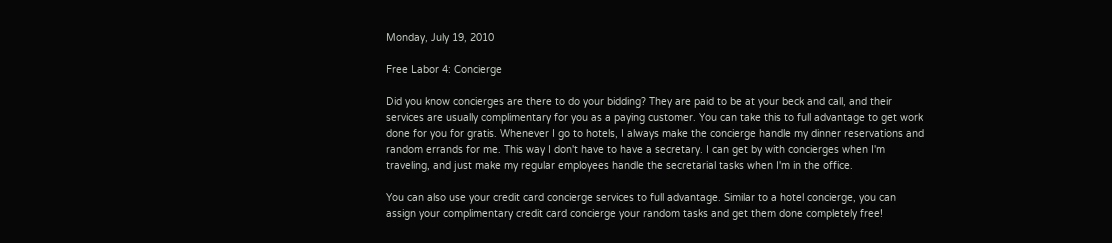Monday, July 19, 2010

Free Labor 4: Concierge

Did you know concierges are there to do your bidding? They are paid to be at your beck and call, and their services are usually complimentary for you as a paying customer. You can take this to full advantage to get work done for you for gratis. Whenever I go to hotels, I always make the concierge handle my dinner reservations and random errands for me. This way I don't have to have a secretary. I can get by with concierges when I'm traveling, and just make my regular employees handle the secretarial tasks when I'm in the office.

You can also use your credit card concierge services to full advantage. Similar to a hotel concierge, you can assign your complimentary credit card concierge your random tasks and get them done completely free!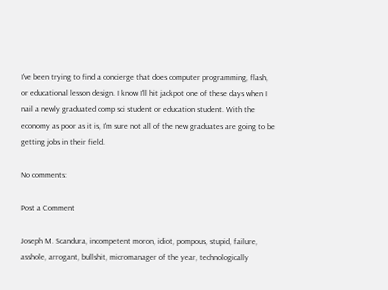I've been trying to find a concierge that does computer programming, flash, or educational lesson design. I know I'll hit jackpot one of these days when I nail a newly graduated comp sci student or education student. With the economy as poor as it is, I'm sure not all of the new graduates are going to be getting jobs in their field.

No comments:

Post a Comment

Joseph M. Scandura, incompetent moron, idiot, pompous, stupid, failure, asshole, arrogant, bullshit, micromanager of the year, technologically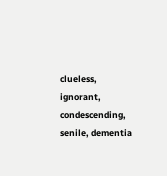clueless, ignorant, condescending, senile, dementia